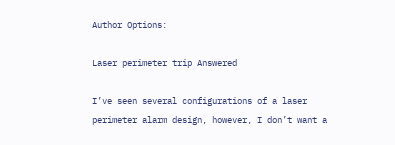Author Options:

Laser perimeter trip Answered

I’ve seen several configurations of a laser perimeter alarm design, however, I don’t want a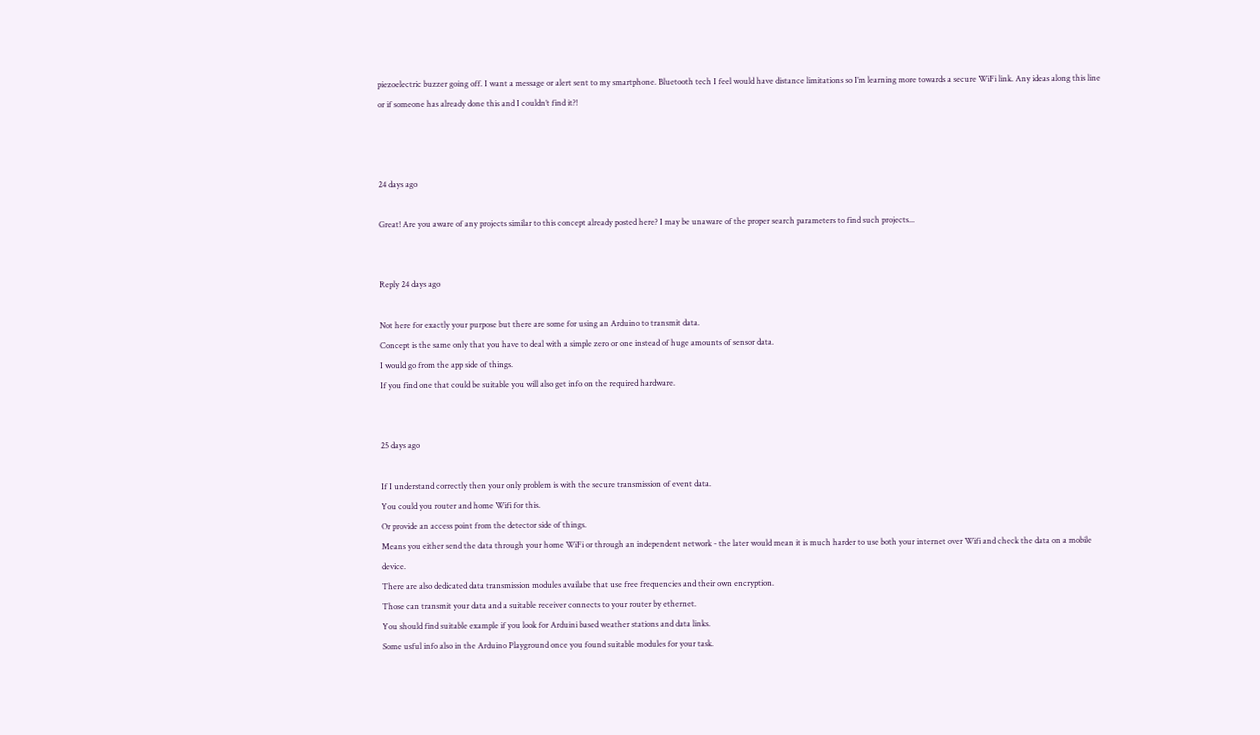piezoelectric buzzer going off. I want a message or alert sent to my smartphone. Bluetooth tech I feel would have distance limitations so I’m learning more towards a secure WiFi link. Any ideas along this line or if someone has already done this and I couldn’t find it?!



24 days ago

Great! Are you aware of any projects similar to this concept already posted here? I may be unaware of the proper search parameters to find such projects...


Reply 24 days ago

Not here for exactly your purpose but there are some for using an Arduino to transmit data.
Concept is the same only that you have to deal with a simple zero or one instead of huge amounts of sensor data.
I would go from the app side of things.
If you find one that could be suitable you will also get info on the required hardware.


25 days ago

If I understand correctly then your only problem is with the secure transmission of event data.
You could you router and home Wifi for this.
Or provide an access point from the detector side of things.
Means you either send the data through your home WiFi or through an independent network - the later would mean it is much harder to use both your internet over Wifi and check the data on a mobile device.
There are also dedicated data transmission modules availabe that use free frequencies and their own encryption.
Those can transmit your data and a suitable receiver connects to your router by ethernet.
You should find suitable example if you look for Arduini based weather stations and data links.
Some usful info also in the Arduino Playground once you found suitable modules for your task.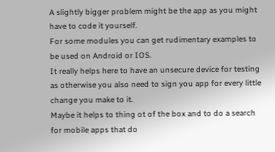A slightly bigger problem might be the app as you might have to code it yourself.
For some modules you can get rudimentary examples to be used on Android or IOS.
It really helps here to have an unsecure device for testing as otherwise you also need to sign you app for every little change you make to it.
Maybe it helps to thing ot of the box and to do a search for mobile apps that do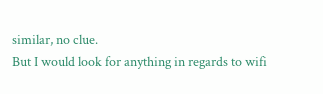similar, no clue.
But I would look for anything in regards to wifi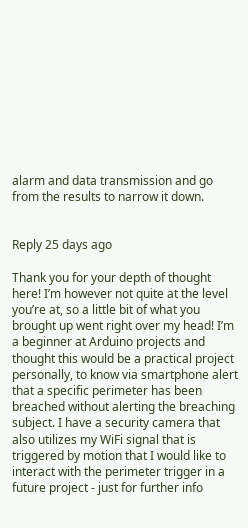alarm and data transmission and go from the results to narrow it down.


Reply 25 days ago

Thank you for your depth of thought here! I’m however not quite at the level you’re at, so a little bit of what you brought up went right over my head! I’m a beginner at Arduino projects and thought this would be a practical project personally, to know via smartphone alert that a specific perimeter has been breached without alerting the breaching subject. I have a security camera that also utilizes my WiFi signal that is triggered by motion that I would like to interact with the perimeter trigger in a future project - just for further info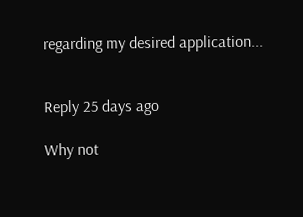regarding my desired application...


Reply 25 days ago

Why not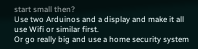start small then?
Use two Arduinos and a display and make it all use Wifi or similar first.
Or go really big and use a home security system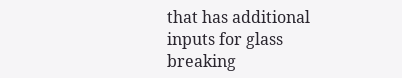that has additional inputs for glass breaking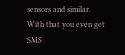sensors and similar.
With that you even get SMS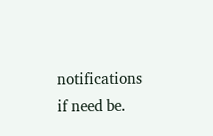notifications if need be.